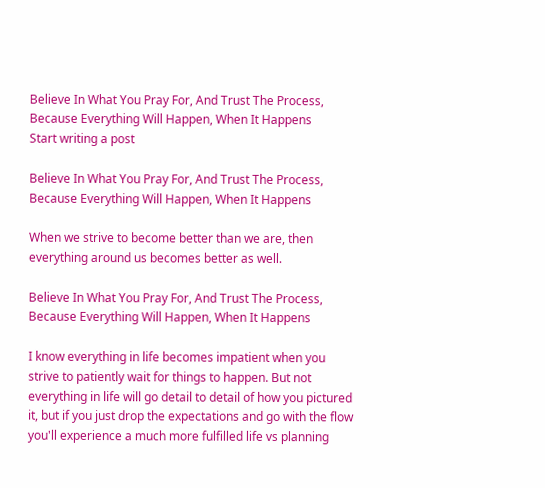Believe In What You Pray For, And Trust The Process, Because Everything Will Happen, When It Happens
Start writing a post

Believe In What You Pray For, And Trust The Process, Because Everything Will Happen, When It Happens

When we strive to become better than we are, then everything around us becomes better as well.

Believe In What You Pray For, And Trust The Process, Because Everything Will Happen, When It Happens

I know everything in life becomes impatient when you strive to patiently wait for things to happen. But not everything in life will go detail to detail of how you pictured it, but if you just drop the expectations and go with the flow you'll experience a much more fulfilled life vs planning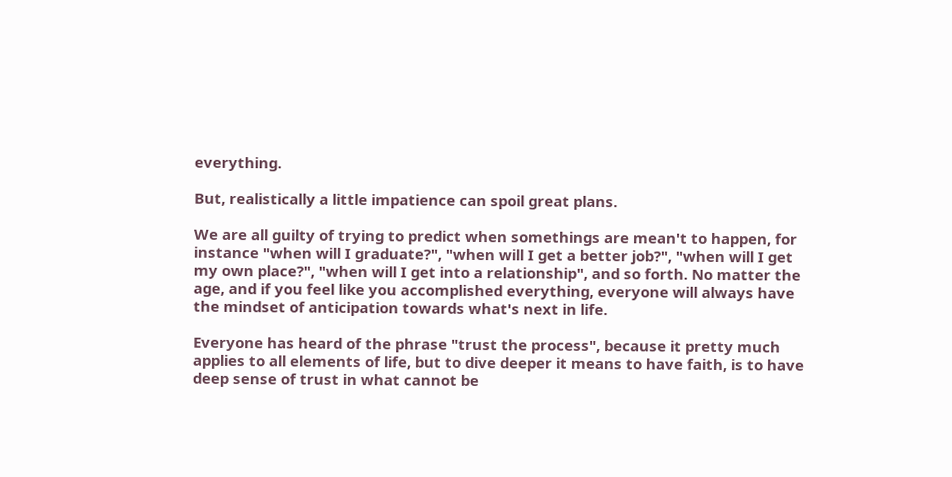everything.

But, realistically a little impatience can spoil great plans.

We are all guilty of trying to predict when somethings are mean't to happen, for instance "when will I graduate?", "when will I get a better job?", "when will I get my own place?", "when will I get into a relationship", and so forth. No matter the age, and if you feel like you accomplished everything, everyone will always have the mindset of anticipation towards what's next in life.

Everyone has heard of the phrase "trust the process", because it pretty much applies to all elements of life, but to dive deeper it means to have faith, is to have deep sense of trust in what cannot be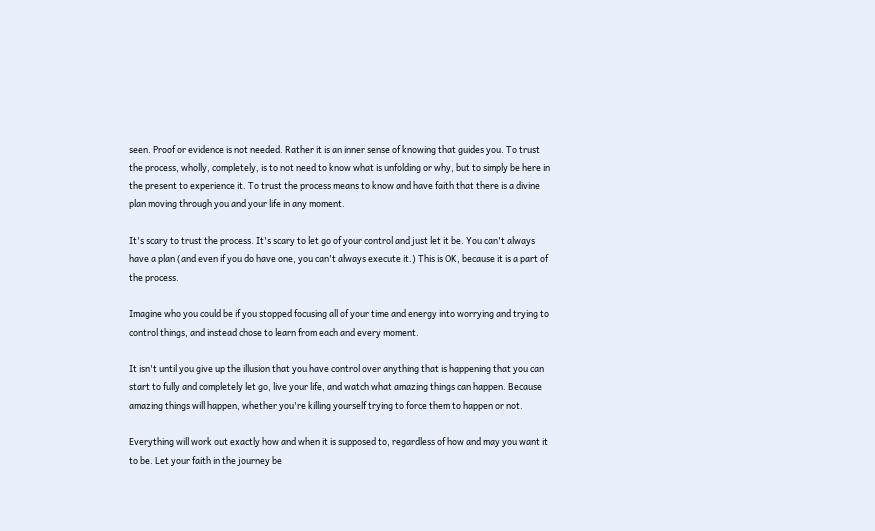seen. Proof or evidence is not needed. Rather it is an inner sense of knowing that guides you. To trust the process, wholly, completely, is to not need to know what is unfolding or why, but to simply be here in the present to experience it. To trust the process means to know and have faith that there is a divine plan moving through you and your life in any moment.

It's scary to trust the process. It's scary to let go of your control and just let it be. You can't always have a plan (and even if you do have one, you can't always execute it.) This is OK, because it is a part of the process.

Imagine who you could be if you stopped focusing all of your time and energy into worrying and trying to control things, and instead chose to learn from each and every moment.

It isn't until you give up the illusion that you have control over anything that is happening that you can start to fully and completely let go, live your life, and watch what amazing things can happen. Because amazing things will happen, whether you're killing yourself trying to force them to happen or not.

Everything will work out exactly how and when it is supposed to, regardless of how and may you want it to be. Let your faith in the journey be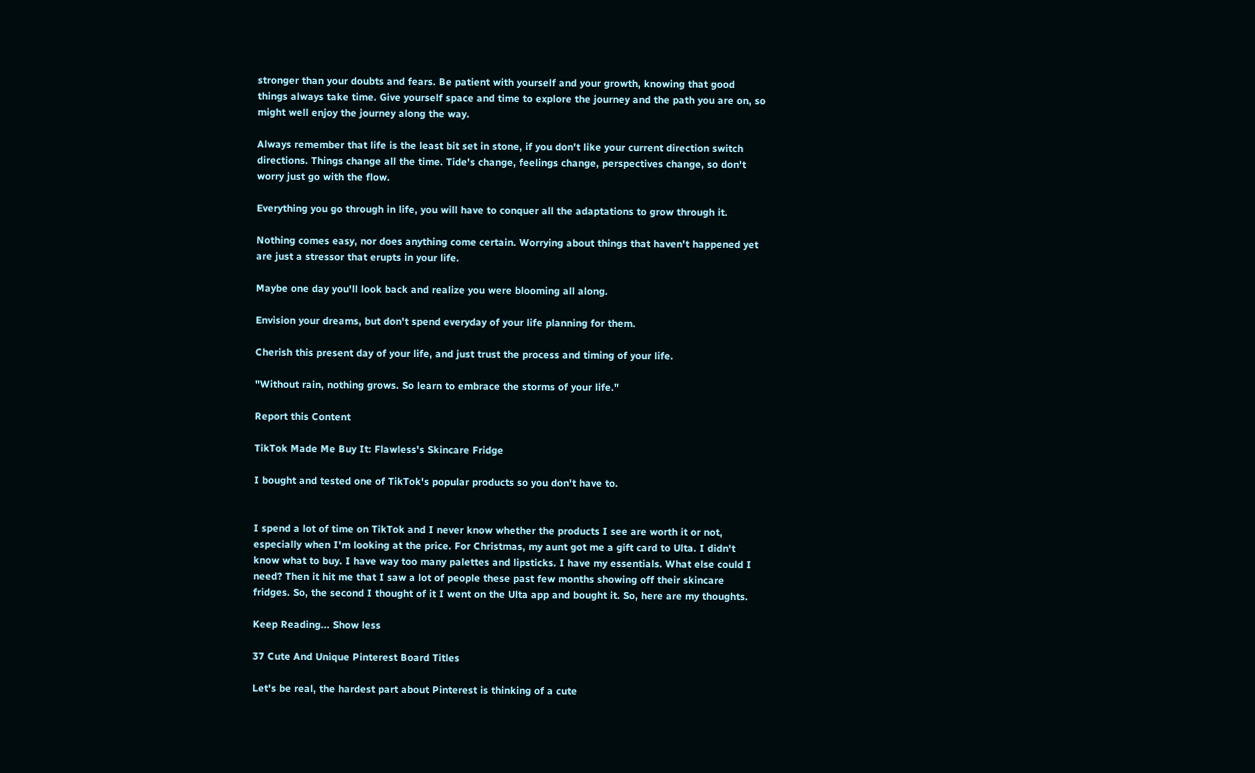stronger than your doubts and fears. Be patient with yourself and your growth, knowing that good things always take time. Give yourself space and time to explore the journey and the path you are on, so might well enjoy the journey along the way.

Always remember that life is the least bit set in stone, if you don't like your current direction switch directions. Things change all the time. Tide's change, feelings change, perspectives change, so don't worry just go with the flow.

Everything you go through in life, you will have to conquer all the adaptations to grow through it.

Nothing comes easy, nor does anything come certain. Worrying about things that haven't happened yet are just a stressor that erupts in your life.

Maybe one day you'll look back and realize you were blooming all along.

Envision your dreams, but don't spend everyday of your life planning for them.

Cherish this present day of your life, and just trust the process and timing of your life.

"Without rain, nothing grows. So learn to embrace the storms of your life."

Report this Content

TikTok Made Me Buy It: Flawless's Skincare Fridge

I bought and tested one of TikTok's popular products so you don't have to.


I spend a lot of time on TikTok and I never know whether the products I see are worth it or not, especially when I'm looking at the price. For Christmas, my aunt got me a gift card to Ulta. I didn't know what to buy. I have way too many palettes and lipsticks. I have my essentials. What else could I need? Then it hit me that I saw a lot of people these past few months showing off their skincare fridges. So, the second I thought of it I went on the Ulta app and bought it. So, here are my thoughts.

Keep Reading... Show less

37 Cute And Unique Pinterest Board Titles

Let's be real, the hardest part about Pinterest is thinking of a cute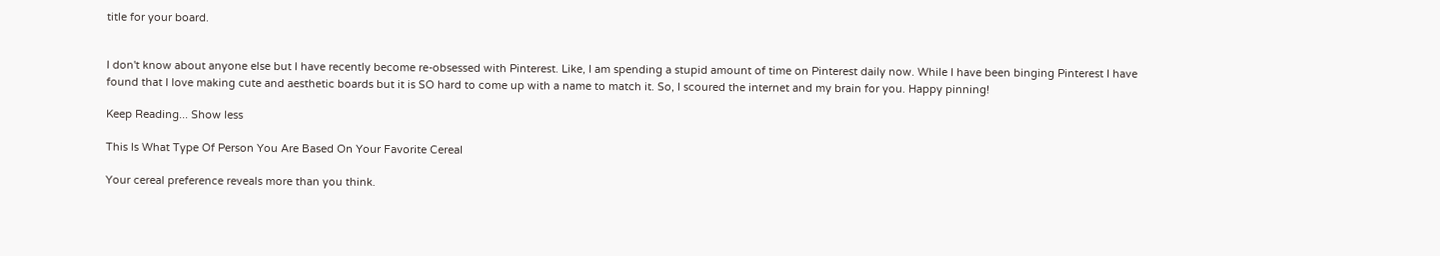title for your board.


I don't know about anyone else but I have recently become re-obsessed with Pinterest. Like, I am spending a stupid amount of time on Pinterest daily now. While I have been binging Pinterest I have found that I love making cute and aesthetic boards but it is SO hard to come up with a name to match it. So, I scoured the internet and my brain for you. Happy pinning!

Keep Reading... Show less

This Is What Type Of Person You Are Based On Your Favorite Cereal

Your cereal preference reveals more than you think.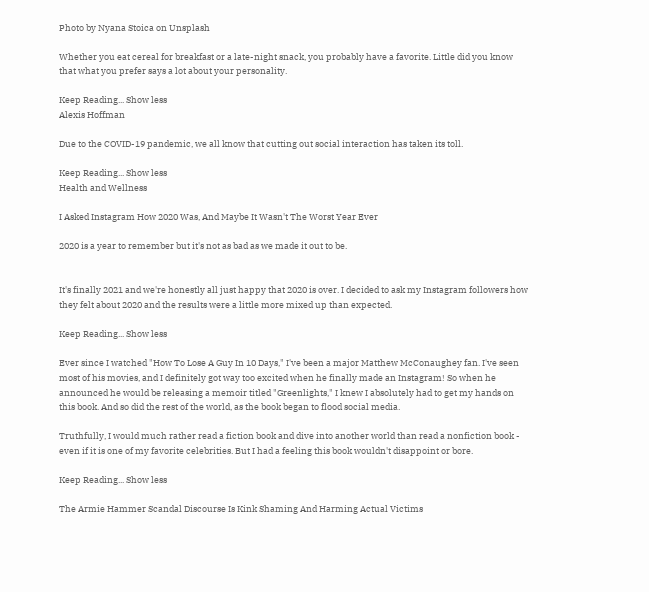Photo by Nyana Stoica on Unsplash

Whether you eat cereal for breakfast or a late-night snack, you probably have a favorite. Little did you know that what you prefer says a lot about your personality.

Keep Reading... Show less
Alexis Hoffman

Due to the COVID-19 pandemic, we all know that cutting out social interaction has taken its toll.

Keep Reading... Show less
Health and Wellness

I Asked Instagram How 2020 Was, And Maybe It Wasn't The Worst Year Ever

2020 is a year to remember but it's not as bad as we made it out to be.


It's finally 2021 and we're honestly all just happy that 2020 is over. I decided to ask my Instagram followers how they felt about 2020 and the results were a little more mixed up than expected.

Keep Reading... Show less

Ever since I watched "How To Lose A Guy In 10 Days," I've been a major Matthew McConaughey fan. I've seen most of his movies, and I definitely got way too excited when he finally made an Instagram! So when he announced he would be releasing a memoir titled "Greenlights," I knew I absolutely had to get my hands on this book. And so did the rest of the world, as the book began to flood social media.

Truthfully, I would much rather read a fiction book and dive into another world than read a nonfiction book - even if it is one of my favorite celebrities. But I had a feeling this book wouldn't disappoint or bore.

Keep Reading... Show less

The Armie Hammer Scandal Discourse Is Kink Shaming And Harming Actual Victims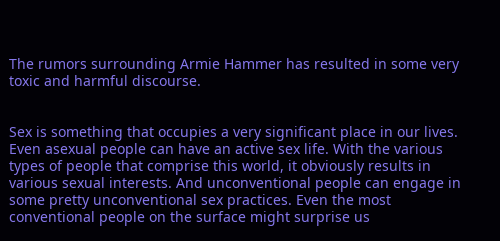The rumors surrounding Armie Hammer has resulted in some very toxic and harmful discourse.


Sex is something that occupies a very significant place in our lives. Even asexual people can have an active sex life. With the various types of people that comprise this world, it obviously results in various sexual interests. And unconventional people can engage in some pretty unconventional sex practices. Even the most conventional people on the surface might surprise us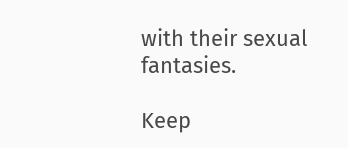with their sexual fantasies.

Keep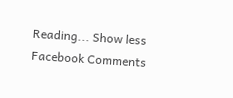Reading... Show less
Facebook Comments